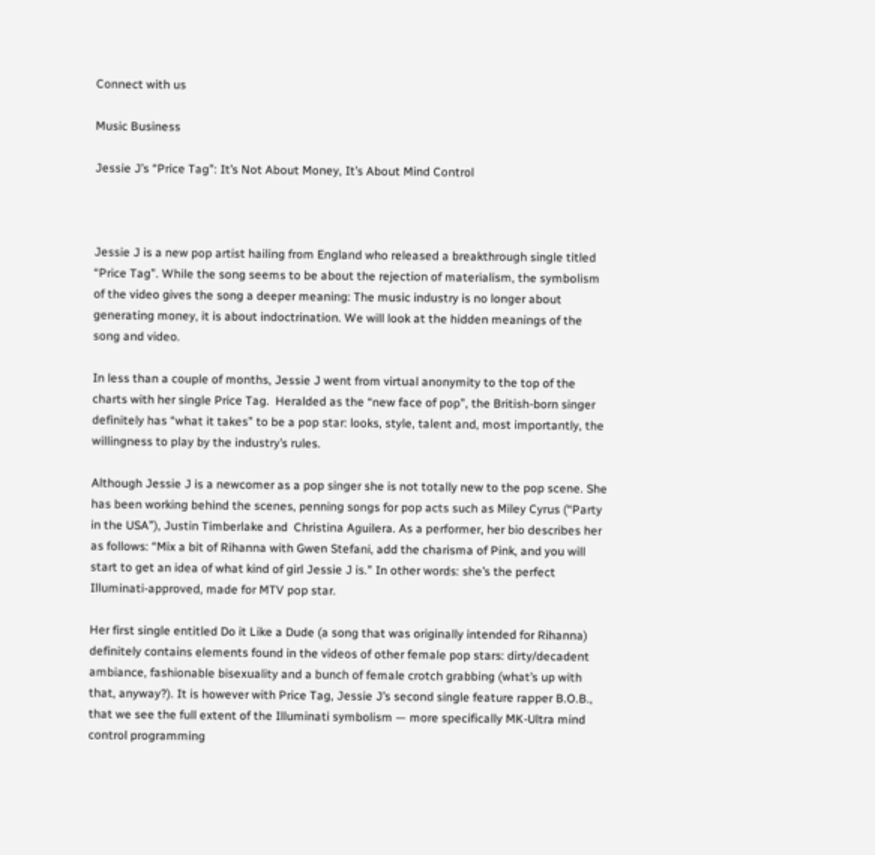Connect with us

Music Business

Jessie J’s “Price Tag”: It’s Not About Money, It’s About Mind Control



Jessie J is a new pop artist hailing from England who released a breakthrough single titled “Price Tag”. While the song seems to be about the rejection of materialism, the symbolism of the video gives the song a deeper meaning: The music industry is no longer about generating money, it is about indoctrination. We will look at the hidden meanings of the song and video.

In less than a couple of months, Jessie J went from virtual anonymity to the top of the charts with her single Price Tag.  Heralded as the “new face of pop”, the British-born singer definitely has “what it takes” to be a pop star: looks, style, talent and, most importantly, the willingness to play by the industry’s rules.

Although Jessie J is a newcomer as a pop singer she is not totally new to the pop scene. She has been working behind the scenes, penning songs for pop acts such as Miley Cyrus (“Party in the USA”), Justin Timberlake and  Christina Aguilera. As a performer, her bio describes her as follows: “Mix a bit of Rihanna with Gwen Stefani, add the charisma of Pink, and you will start to get an idea of what kind of girl Jessie J is.” In other words: she’s the perfect Illuminati-approved, made for MTV pop star.

Her first single entitled Do it Like a Dude (a song that was originally intended for Rihanna) definitely contains elements found in the videos of other female pop stars: dirty/decadent ambiance, fashionable bisexuality and a bunch of female crotch grabbing (what’s up with that, anyway?). It is however with Price Tag, Jessie J’s second single feature rapper B.O.B., that we see the full extent of the Illuminati symbolism — more specifically MK-Ultra mind control programming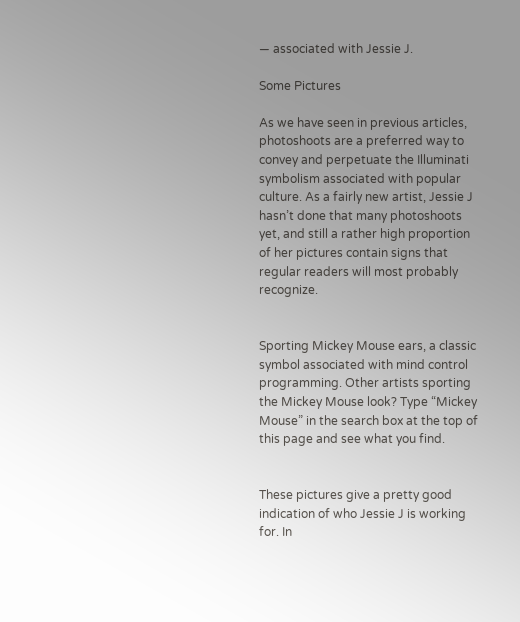— associated with Jessie J.

Some Pictures

As we have seen in previous articles, photoshoots are a preferred way to convey and perpetuate the Illuminati symbolism associated with popular culture. As a fairly new artist, Jessie J hasn’t done that many photoshoots yet, and still a rather high proportion of her pictures contain signs that regular readers will most probably recognize.


Sporting Mickey Mouse ears, a classic symbol associated with mind control programming. Other artists sporting the Mickey Mouse look? Type “Mickey Mouse” in the search box at the top of this page and see what you find.


These pictures give a pretty good indication of who Jessie J is working for. In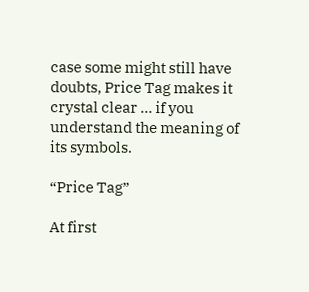case some might still have doubts, Price Tag makes it crystal clear … if you understand the meaning of its symbols.

“Price Tag”

At first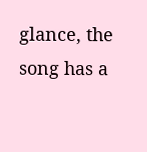glance, the song has a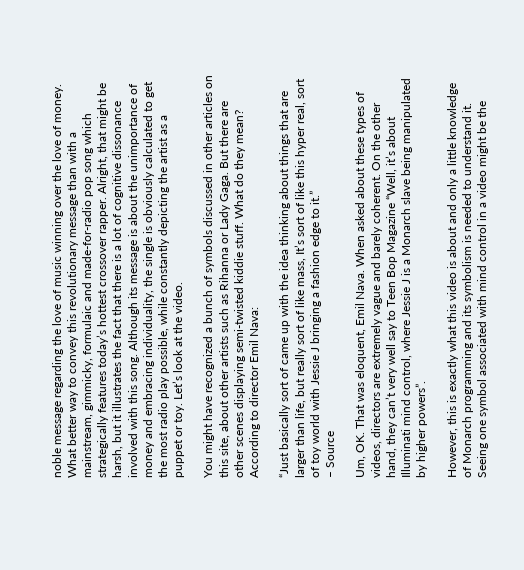noble message regarding the love of music winning over the love of money. What better way to convey this revolutionary message than with a mainstream, gimmicky, formulaic and made-for-radio pop song which strategically features today’s hottest crossover rapper. Alright, that might be harsh, but it illustrates the fact that there is a lot of cognitive dissonance involved with this song. Although its message is about the unimportance of money and embracing individuality, the single is obviously calculated to get the most radio play possible, while constantly depicting the artist as a puppet or toy. Let’s look at the video.

You might have recognized a bunch of symbols discussed in other articles on this site, about other artists such as Rihanna or Lady Gaga. But there are other scenes displaying semi-twisted kiddie stuff. What do they mean? According to director Emil Nava:

“Just basically sort of came up with the idea thinking about things that are larger than life, but really sort of like mass, It’s sort of like this hyper real, sort of toy world with Jessie J bringing a fashion edge to it.”
– Source

Um, OK. That was eloquent, Emil Nava. When asked about these types of videos, directors are extremely vague and barely coherent. On the other hand, they can’t very well say to Teen Bop Magazine “Well, it’s about Illuminati mind control, where Jessie J is a Monarch slave being manipulated by higher powers”.

However, this is exactly what this video is about and only a little knowledge of Monarch programming and its symbolism is needed to understand it. Seeing one symbol associated with mind control in a video might be the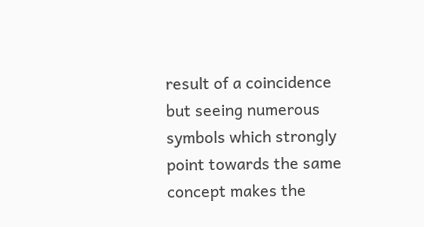result of a coincidence but seeing numerous symbols which strongly point towards the same concept makes the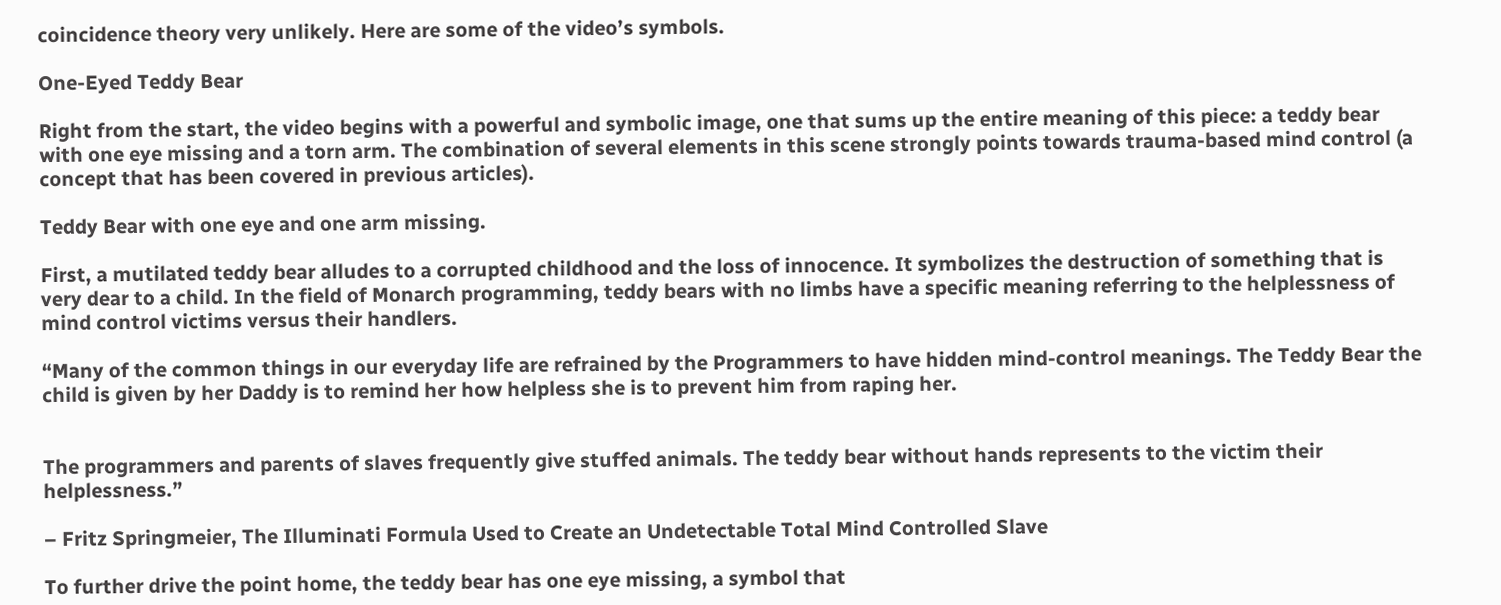coincidence theory very unlikely. Here are some of the video’s symbols.

One-Eyed Teddy Bear

Right from the start, the video begins with a powerful and symbolic image, one that sums up the entire meaning of this piece: a teddy bear with one eye missing and a torn arm. The combination of several elements in this scene strongly points towards trauma-based mind control (a concept that has been covered in previous articles).

Teddy Bear with one eye and one arm missing.

First, a mutilated teddy bear alludes to a corrupted childhood and the loss of innocence. It symbolizes the destruction of something that is very dear to a child. In the field of Monarch programming, teddy bears with no limbs have a specific meaning referring to the helplessness of mind control victims versus their handlers.

“Many of the common things in our everyday life are refrained by the Programmers to have hidden mind-control meanings. The Teddy Bear the child is given by her Daddy is to remind her how helpless she is to prevent him from raping her.


The programmers and parents of slaves frequently give stuffed animals. The teddy bear without hands represents to the victim their helplessness.”

– Fritz Springmeier, The Illuminati Formula Used to Create an Undetectable Total Mind Controlled Slave

To further drive the point home, the teddy bear has one eye missing, a symbol that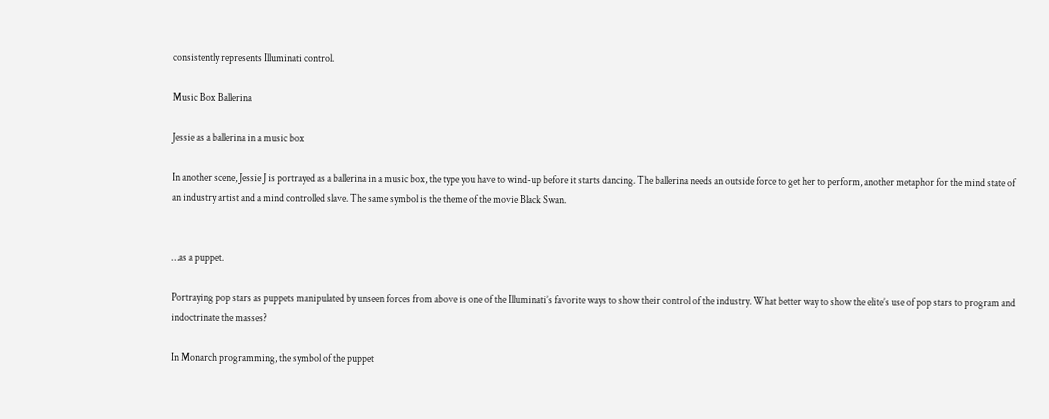consistently represents Illuminati control.

Music Box Ballerina

Jessie as a ballerina in a music box

In another scene, Jessie J is portrayed as a ballerina in a music box, the type you have to wind-up before it starts dancing. The ballerina needs an outside force to get her to perform, another metaphor for the mind state of an industry artist and a mind controlled slave. The same symbol is the theme of the movie Black Swan.


…as a puppet.

Portraying pop stars as puppets manipulated by unseen forces from above is one of the Illuminati’s favorite ways to show their control of the industry. What better way to show the elite’s use of pop stars to program and indoctrinate the masses?

In Monarch programming, the symbol of the puppet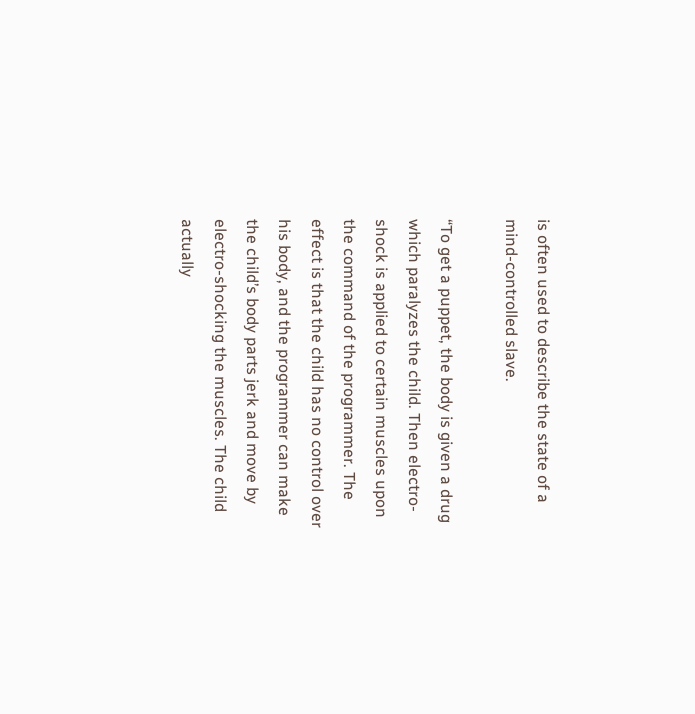is often used to describe the state of a mind-controlled slave.

“To get a puppet, the body is given a drug which paralyzes the child. Then electro-shock is applied to certain muscles upon the command of the programmer. The effect is that the child has no control over his body, and the programmer can make the child’s body parts jerk and move by electro-shocking the muscles. The child actually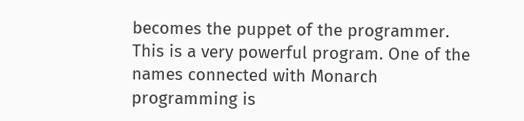becomes the puppet of the programmer. This is a very powerful program. One of the names connected with Monarch programming is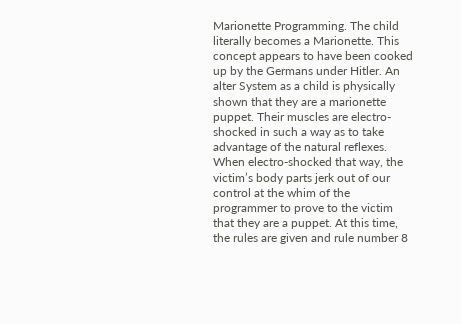Marionette Programming. The child literally becomes a Marionette. This concept appears to have been cooked up by the Germans under Hitler. An alter System as a child is physically shown that they are a marionette puppet. Their muscles are electro-shocked in such a way as to take advantage of the natural reflexes. When electro-shocked that way, the victim’s body parts jerk out of our control at the whim of the programmer to prove to the victim that they are a puppet. At this time, the rules are given and rule number 8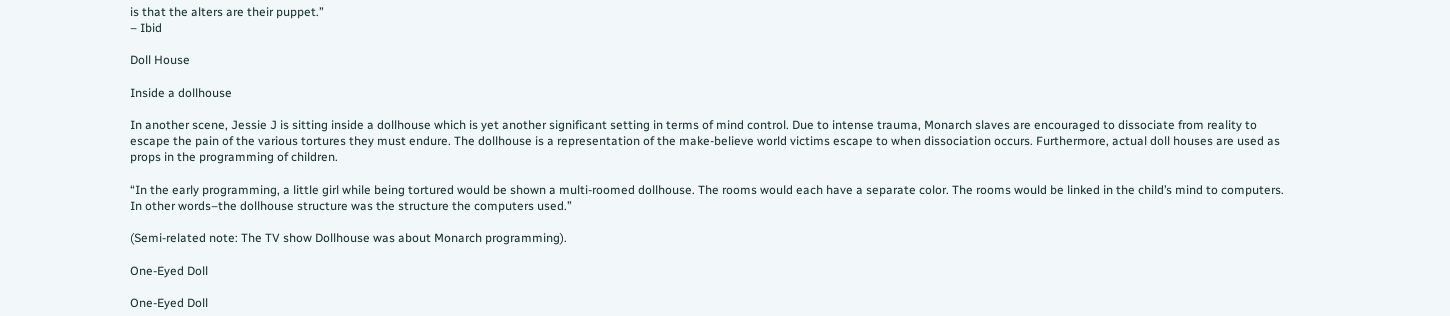is that the alters are their puppet.”
– Ibid

Doll House

Inside a dollhouse

In another scene, Jessie J is sitting inside a dollhouse which is yet another significant setting in terms of mind control. Due to intense trauma, Monarch slaves are encouraged to dissociate from reality to escape the pain of the various tortures they must endure. The dollhouse is a representation of the make-believe world victims escape to when dissociation occurs. Furthermore, actual doll houses are used as props in the programming of children.

“In the early programming, a little girl while being tortured would be shown a multi-roomed dollhouse. The rooms would each have a separate color. The rooms would be linked in the child’s mind to computers. In other words–the dollhouse structure was the structure the computers used.”

(Semi-related note: The TV show Dollhouse was about Monarch programming).

One-Eyed Doll

One-Eyed Doll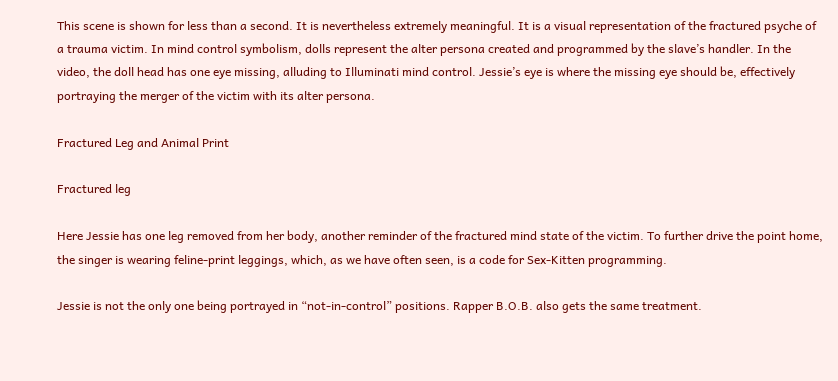This scene is shown for less than a second. It is nevertheless extremely meaningful. It is a visual representation of the fractured psyche of a trauma victim. In mind control symbolism, dolls represent the alter persona created and programmed by the slave’s handler. In the video, the doll head has one eye missing, alluding to Illuminati mind control. Jessie’s eye is where the missing eye should be, effectively portraying the merger of the victim with its alter persona.

Fractured Leg and Animal Print

Fractured leg

Here Jessie has one leg removed from her body, another reminder of the fractured mind state of the victim. To further drive the point home, the singer is wearing feline-print leggings, which, as we have often seen, is a code for Sex-Kitten programming.

Jessie is not the only one being portrayed in “not-in-control” positions. Rapper B.O.B. also gets the same treatment.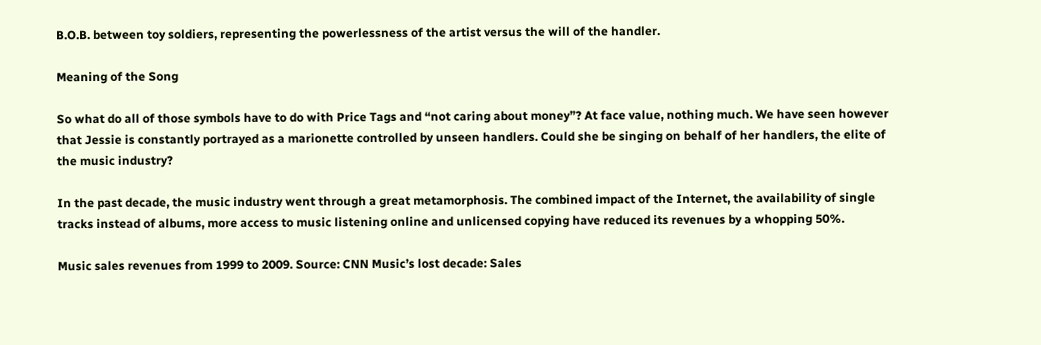B.O.B. between toy soldiers, representing the powerlessness of the artist versus the will of the handler.

Meaning of the Song

So what do all of those symbols have to do with Price Tags and “not caring about money”? At face value, nothing much. We have seen however that Jessie is constantly portrayed as a marionette controlled by unseen handlers. Could she be singing on behalf of her handlers, the elite of the music industry?

In the past decade, the music industry went through a great metamorphosis. The combined impact of the Internet, the availability of single tracks instead of albums, more access to music listening online and unlicensed copying have reduced its revenues by a whopping 50%.

Music sales revenues from 1999 to 2009. Source: CNN Music’s lost decade: Sales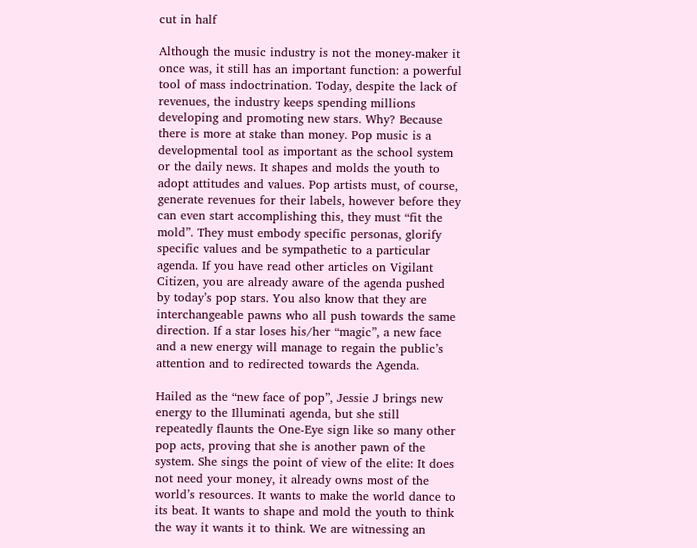cut in half

Although the music industry is not the money-maker it once was, it still has an important function: a powerful tool of mass indoctrination. Today, despite the lack of revenues, the industry keeps spending millions developing and promoting new stars. Why? Because there is more at stake than money. Pop music is a developmental tool as important as the school system or the daily news. It shapes and molds the youth to adopt attitudes and values. Pop artists must, of course, generate revenues for their labels, however before they can even start accomplishing this, they must “fit the mold”. They must embody specific personas, glorify specific values and be sympathetic to a particular agenda. If you have read other articles on Vigilant Citizen, you are already aware of the agenda pushed by today’s pop stars. You also know that they are interchangeable pawns who all push towards the same direction. If a star loses his/her “magic”, a new face and a new energy will manage to regain the public’s attention and to redirected towards the Agenda.

Hailed as the “new face of pop”, Jessie J brings new energy to the Illuminati agenda, but she still repeatedly flaunts the One-Eye sign like so many other pop acts, proving that she is another pawn of the system. She sings the point of view of the elite: It does not need your money, it already owns most of the world’s resources. It wants to make the world dance to its beat. It wants to shape and mold the youth to think the way it wants it to think. We are witnessing an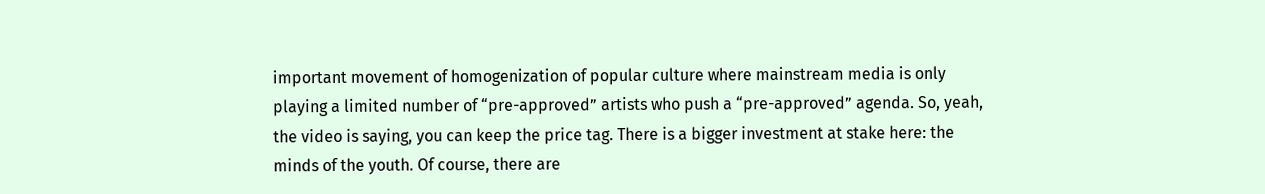important movement of homogenization of popular culture where mainstream media is only playing a limited number of “pre-approved” artists who push a “pre-approved” agenda. So, yeah, the video is saying, you can keep the price tag. There is a bigger investment at stake here: the minds of the youth. Of course, there are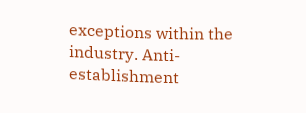exceptions within the industry. Anti-establishment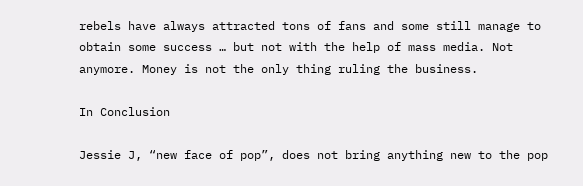rebels have always attracted tons of fans and some still manage to obtain some success … but not with the help of mass media. Not anymore. Money is not the only thing ruling the business.

In Conclusion

Jessie J, “new face of pop”, does not bring anything new to the pop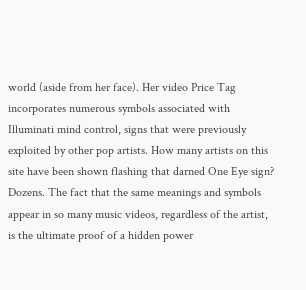world (aside from her face). Her video Price Tag incorporates numerous symbols associated with Illuminati mind control, signs that were previously exploited by other pop artists. How many artists on this site have been shown flashing that darned One Eye sign? Dozens. The fact that the same meanings and symbols appear in so many music videos, regardless of the artist, is the ultimate proof of a hidden power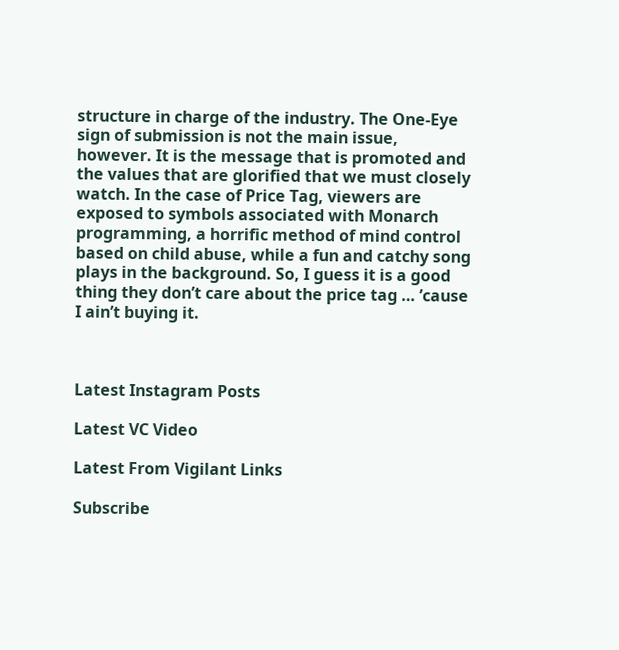structure in charge of the industry. The One-Eye sign of submission is not the main issue, however. It is the message that is promoted and the values that are glorified that we must closely watch. In the case of Price Tag, viewers are exposed to symbols associated with Monarch programming, a horrific method of mind control based on child abuse, while a fun and catchy song plays in the background. So, I guess it is a good thing they don’t care about the price tag … ’cause I ain’t buying it.



Latest Instagram Posts

Latest VC Video

Latest From Vigilant Links

Subscribe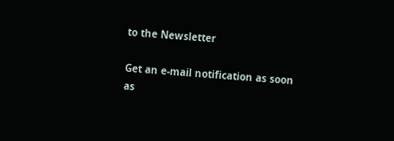to the Newsletter

Get an e-mail notification as soon as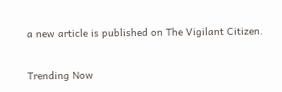a new article is published on The Vigilant Citizen.

Trending Now